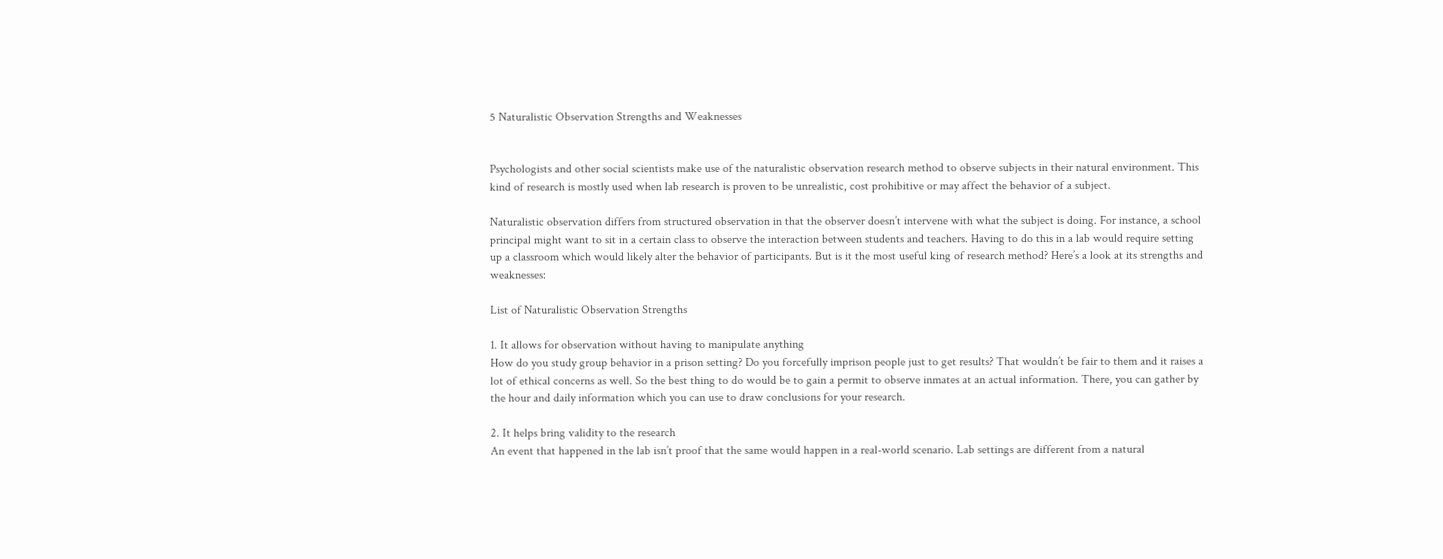5 Naturalistic Observation Strengths and Weaknesses


Psychologists and other social scientists make use of the naturalistic observation research method to observe subjects in their natural environment. This kind of research is mostly used when lab research is proven to be unrealistic, cost prohibitive or may affect the behavior of a subject.

Naturalistic observation differs from structured observation in that the observer doesn’t intervene with what the subject is doing. For instance, a school principal might want to sit in a certain class to observe the interaction between students and teachers. Having to do this in a lab would require setting up a classroom which would likely alter the behavior of participants. But is it the most useful king of research method? Here’s a look at its strengths and weaknesses:

List of Naturalistic Observation Strengths

1. It allows for observation without having to manipulate anything
How do you study group behavior in a prison setting? Do you forcefully imprison people just to get results? That wouldn’t be fair to them and it raises a lot of ethical concerns as well. So the best thing to do would be to gain a permit to observe inmates at an actual information. There, you can gather by the hour and daily information which you can use to draw conclusions for your research.

2. It helps bring validity to the research
An event that happened in the lab isn’t proof that the same would happen in a real-world scenario. Lab settings are different from a natural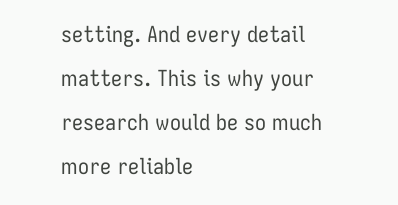setting. And every detail matters. This is why your research would be so much more reliable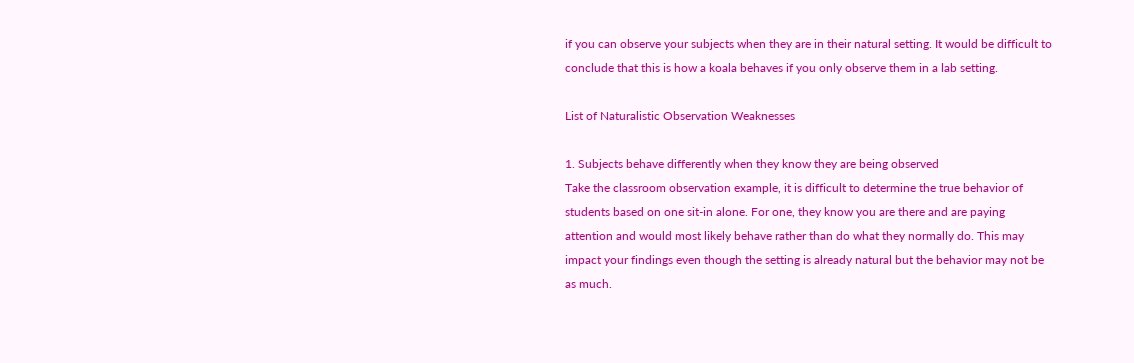if you can observe your subjects when they are in their natural setting. It would be difficult to conclude that this is how a koala behaves if you only observe them in a lab setting.

List of Naturalistic Observation Weaknesses

1. Subjects behave differently when they know they are being observed
Take the classroom observation example, it is difficult to determine the true behavior of students based on one sit-in alone. For one, they know you are there and are paying attention and would most likely behave rather than do what they normally do. This may impact your findings even though the setting is already natural but the behavior may not be as much.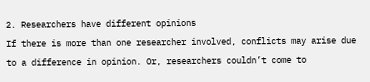2. Researchers have different opinions
If there is more than one researcher involved, conflicts may arise due to a difference in opinion. Or, researchers couldn’t come to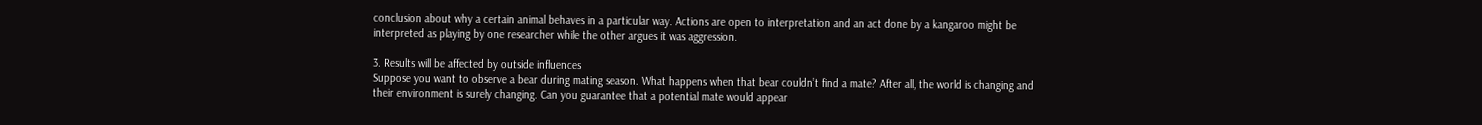conclusion about why a certain animal behaves in a particular way. Actions are open to interpretation and an act done by a kangaroo might be interpreted as playing by one researcher while the other argues it was aggression.

3. Results will be affected by outside influences
Suppose you want to observe a bear during mating season. What happens when that bear couldn’t find a mate? After all, the world is changing and their environment is surely changing. Can you guarantee that a potential mate would appear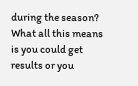during the season? What all this means is you could get results or you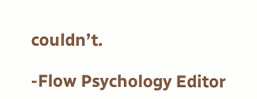couldn’t.

-Flow Psychology Editor